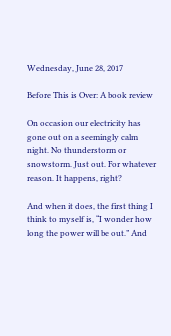Wednesday, June 28, 2017

Before This is Over: A book review

On occasion our electricity has gone out on a seemingly calm night. No thunderstorm or snowstorm. Just out. For whatever reason. It happens, right?

And when it does, the first thing I think to myself is, “I wonder how long the power will be out.” And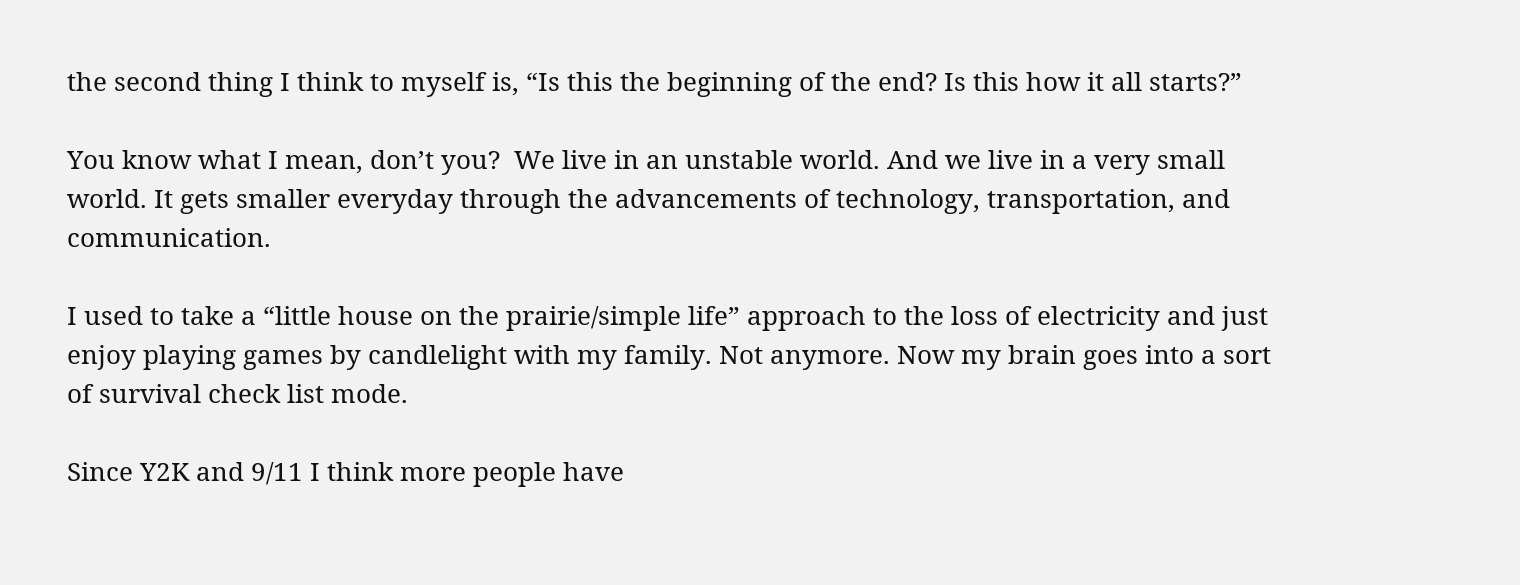the second thing I think to myself is, “Is this the beginning of the end? Is this how it all starts?”

You know what I mean, don’t you?  We live in an unstable world. And we live in a very small world. It gets smaller everyday through the advancements of technology, transportation, and communication.

I used to take a “little house on the prairie/simple life” approach to the loss of electricity and just enjoy playing games by candlelight with my family. Not anymore. Now my brain goes into a sort of survival check list mode.

Since Y2K and 9/11 I think more people have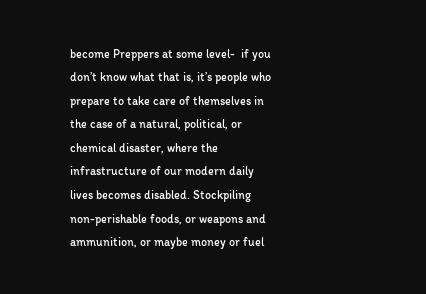become Preppers at some level-  if you don’t know what that is, it’s people who prepare to take care of themselves in the case of a natural, political, or chemical disaster, where the infrastructure of our modern daily lives becomes disabled. Stockpiling non-perishable foods, or weapons and ammunition, or maybe money or fuel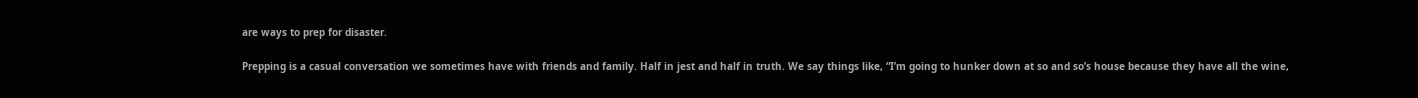are ways to prep for disaster.

Prepping is a casual conversation we sometimes have with friends and family. Half in jest and half in truth. We say things like, “I’m going to hunker down at so and so’s house because they have all the wine,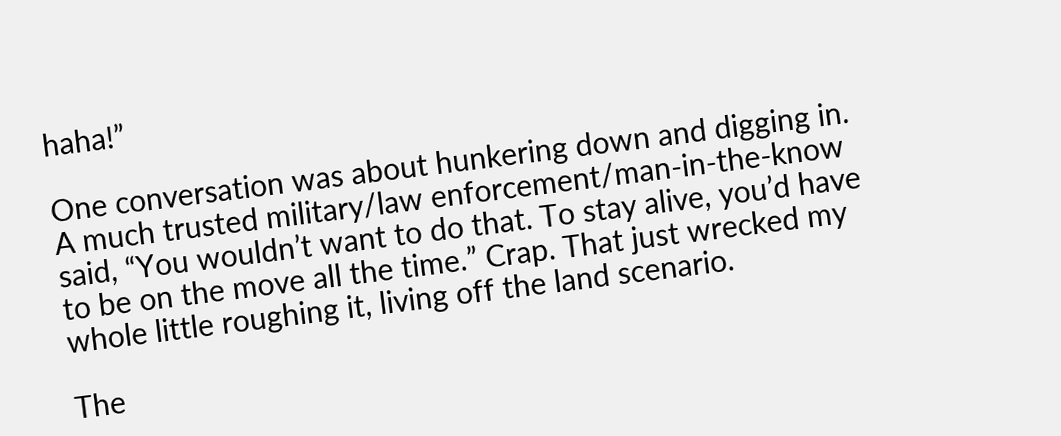haha!”

One conversation was about hunkering down and digging in. A much trusted military/law enforcement/man-in-the-know said, “You wouldn’t want to do that. To stay alive, you’d have to be on the move all the time.” Crap. That just wrecked my whole little roughing it, living off the land scenario.

The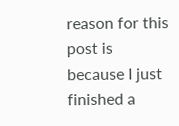reason for this post is because I just finished a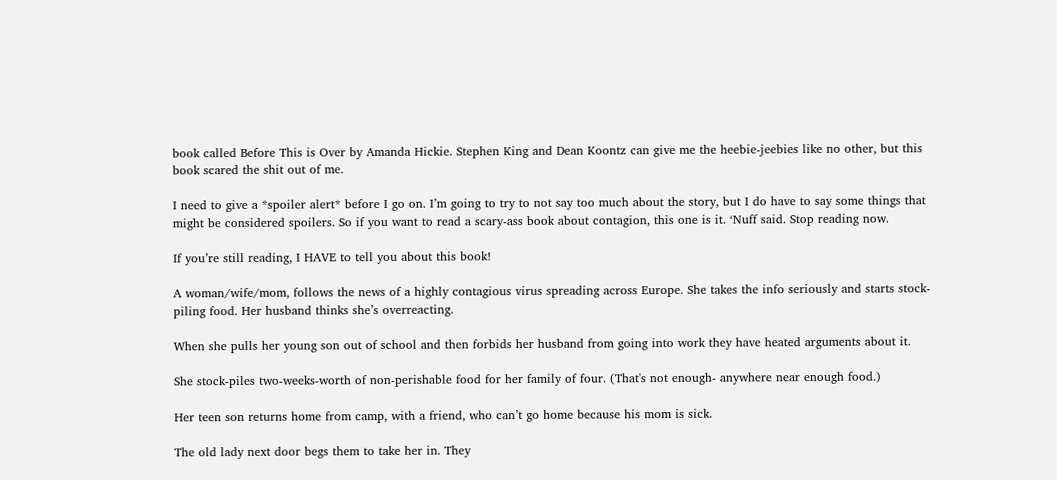book called Before This is Over by Amanda Hickie. Stephen King and Dean Koontz can give me the heebie-jeebies like no other, but this book scared the shit out of me.

I need to give a *spoiler alert* before I go on. I’m going to try to not say too much about the story, but I do have to say some things that might be considered spoilers. So if you want to read a scary-ass book about contagion, this one is it. ‘Nuff said. Stop reading now.

If you’re still reading, I HAVE to tell you about this book!

A woman/wife/mom, follows the news of a highly contagious virus spreading across Europe. She takes the info seriously and starts stock-piling food. Her husband thinks she’s overreacting.

When she pulls her young son out of school and then forbids her husband from going into work they have heated arguments about it.

She stock-piles two-weeks-worth of non-perishable food for her family of four. (That's not enough- anywhere near enough food.)

Her teen son returns home from camp, with a friend, who can’t go home because his mom is sick.

The old lady next door begs them to take her in. They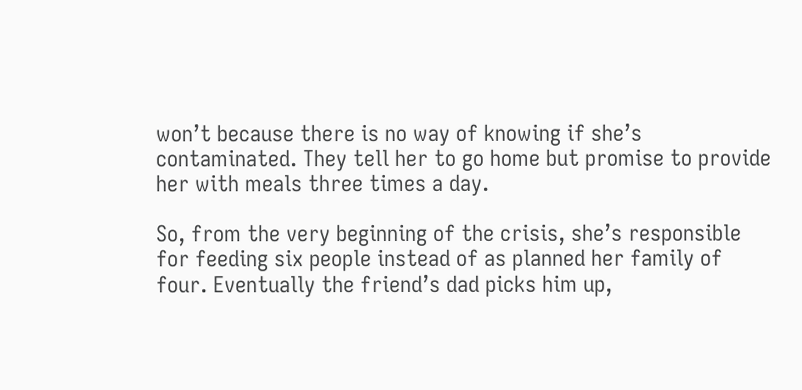won’t because there is no way of knowing if she’s contaminated. They tell her to go home but promise to provide her with meals three times a day.

So, from the very beginning of the crisis, she’s responsible for feeding six people instead of as planned her family of four. Eventually the friend’s dad picks him up,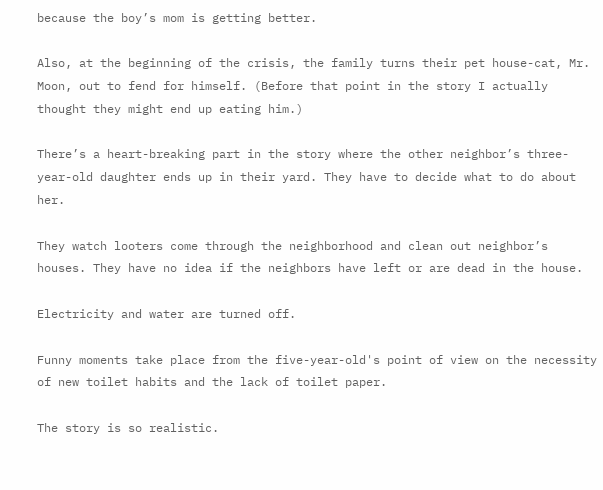because the boy’s mom is getting better.

Also, at the beginning of the crisis, the family turns their pet house-cat, Mr. Moon, out to fend for himself. (Before that point in the story I actually thought they might end up eating him.)

There’s a heart-breaking part in the story where the other neighbor’s three-year-old daughter ends up in their yard. They have to decide what to do about her.

They watch looters come through the neighborhood and clean out neighbor’s houses. They have no idea if the neighbors have left or are dead in the house.

Electricity and water are turned off.

Funny moments take place from the five-year-old's point of view on the necessity of new toilet habits and the lack of toilet paper.

The story is so realistic.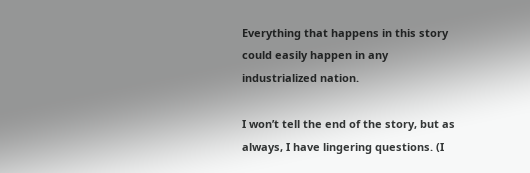Everything that happens in this story could easily happen in any industrialized nation.

I won’t tell the end of the story, but as always, I have lingering questions. (I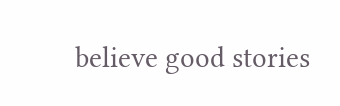believe good stories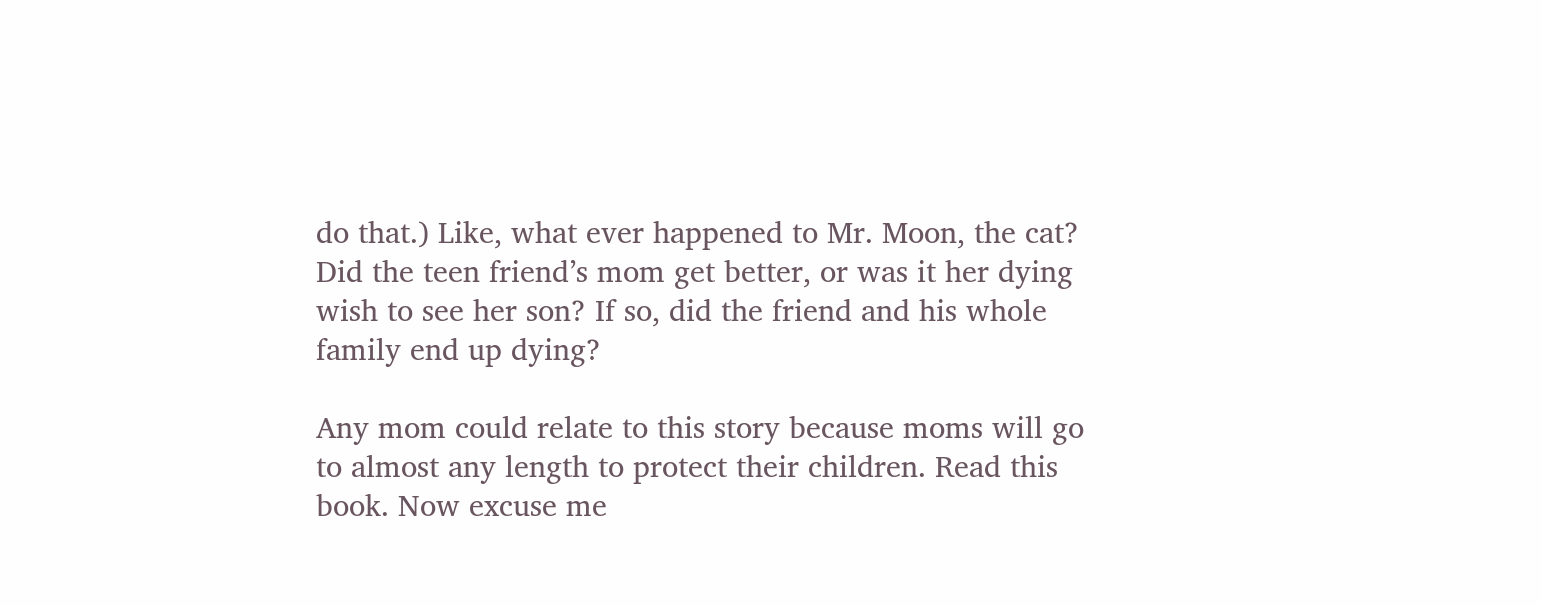do that.) Like, what ever happened to Mr. Moon, the cat? Did the teen friend’s mom get better, or was it her dying wish to see her son? If so, did the friend and his whole family end up dying?

Any mom could relate to this story because moms will go to almost any length to protect their children. Read this book. Now excuse me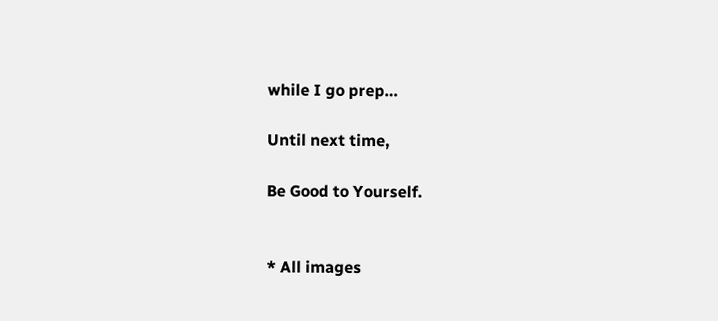while I go prep…

Until next time,

Be Good to Yourself.


* All images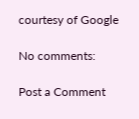courtesy of Google

No comments:

Post a Comment